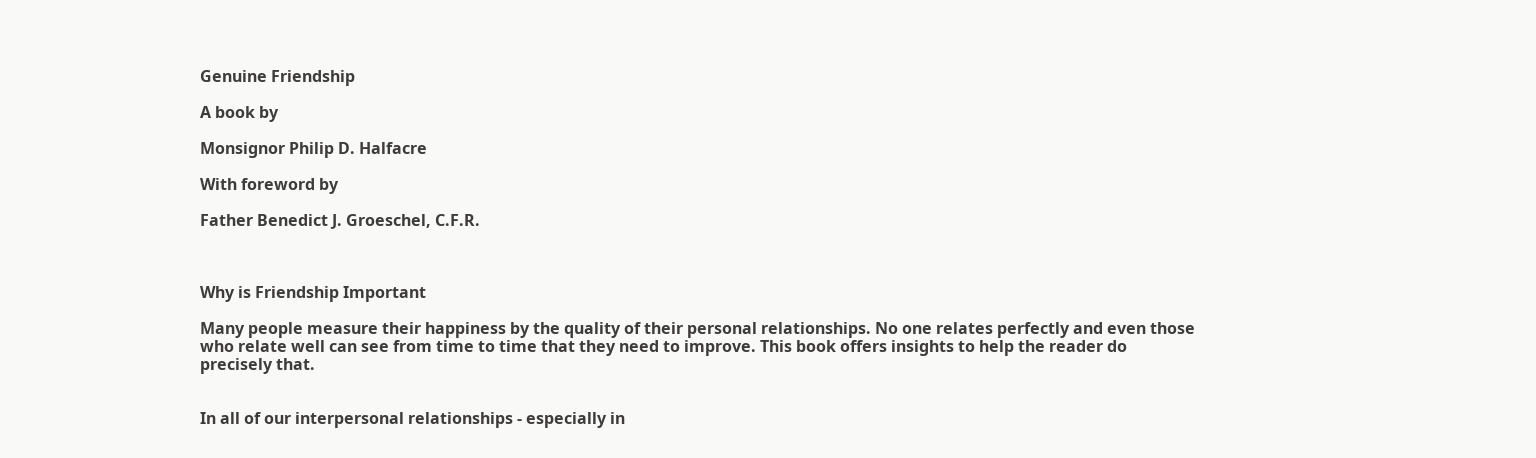Genuine Friendship

A book by

Monsignor Philip D. Halfacre

With foreword by

Father Benedict J. Groeschel, C.F.R.



Why is Friendship Important

Many people measure their happiness by the quality of their personal relationships. No one relates perfectly and even those who relate well can see from time to time that they need to improve. This book offers insights to help the reader do precisely that.


In all of our interpersonal relationships - especially in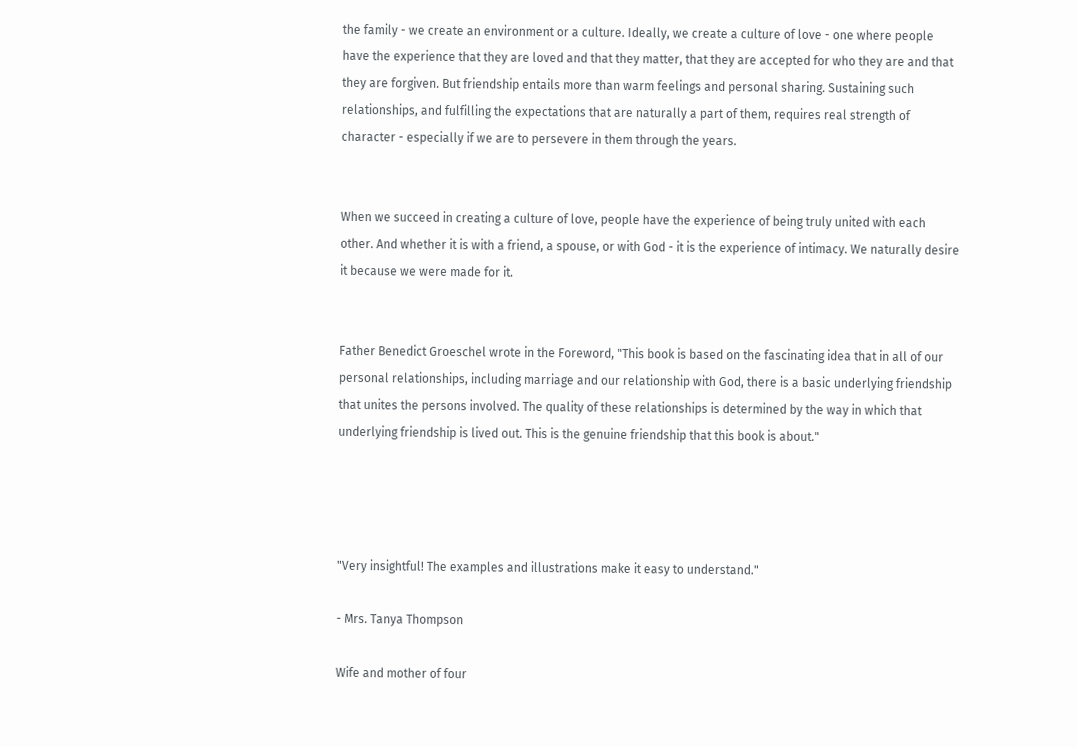the family - we create an environment or a culture. Ideally, we create a culture of love - one where people have the experience that they are loved and that they matter, that they are accepted for who they are and that they are forgiven. But friendship entails more than warm feelings and personal sharing. Sustaining such relationships, and fulfilling the expectations that are naturally a part of them, requires real strength of character - especially if we are to persevere in them through the years.


When we succeed in creating a culture of love, people have the experience of being truly united with each other. And whether it is with a friend, a spouse, or with God - it is the experience of intimacy. We naturally desire it because we were made for it.


Father Benedict Groeschel wrote in the Foreword, "This book is based on the fascinating idea that in all of our personal relationships, including marriage and our relationship with God, there is a basic underlying friendship that unites the persons involved. The quality of these relationships is determined by the way in which that underlying friendship is lived out. This is the genuine friendship that this book is about."




"Very insightful! The examples and illustrations make it easy to understand."

- Mrs. Tanya Thompson

Wife and mother of four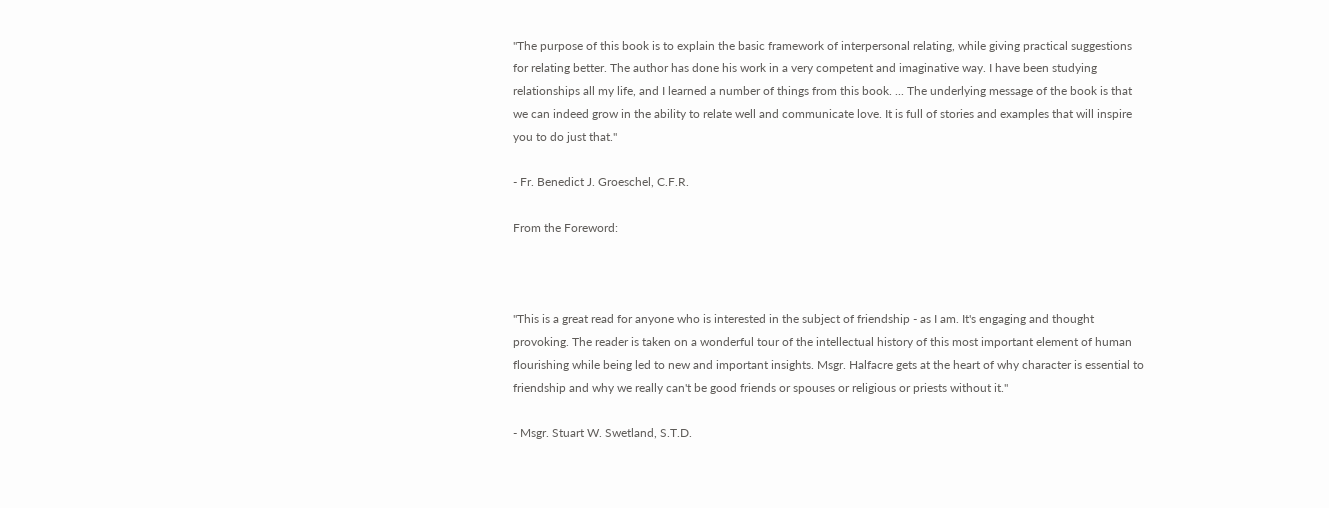"The purpose of this book is to explain the basic framework of interpersonal relating, while giving practical suggestions for relating better. The author has done his work in a very competent and imaginative way. I have been studying relationships all my life, and I learned a number of things from this book. ... The underlying message of the book is that we can indeed grow in the ability to relate well and communicate love. It is full of stories and examples that will inspire you to do just that."

- Fr. Benedict J. Groeschel, C.F.R.

From the Foreword:



"This is a great read for anyone who is interested in the subject of friendship - as I am. It's engaging and thought provoking. The reader is taken on a wonderful tour of the intellectual history of this most important element of human flourishing while being led to new and important insights. Msgr. Halfacre gets at the heart of why character is essential to friendship and why we really can't be good friends or spouses or religious or priests without it."

- Msgr. Stuart W. Swetland, S.T.D.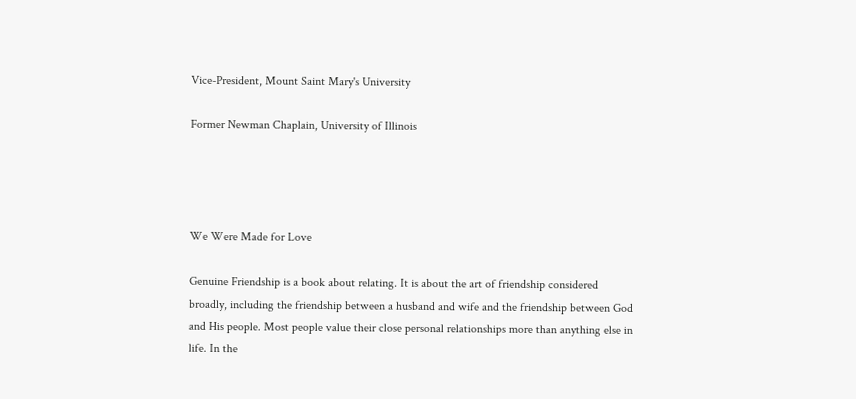Vice-President, Mount Saint Mary's University

Former Newman Chaplain, University of Illinois




We Were Made for Love

Genuine Friendship is a book about relating. It is about the art of friendship considered broadly, including the friendship between a husband and wife and the friendship between God and His people. Most people value their close personal relationships more than anything else in life. In the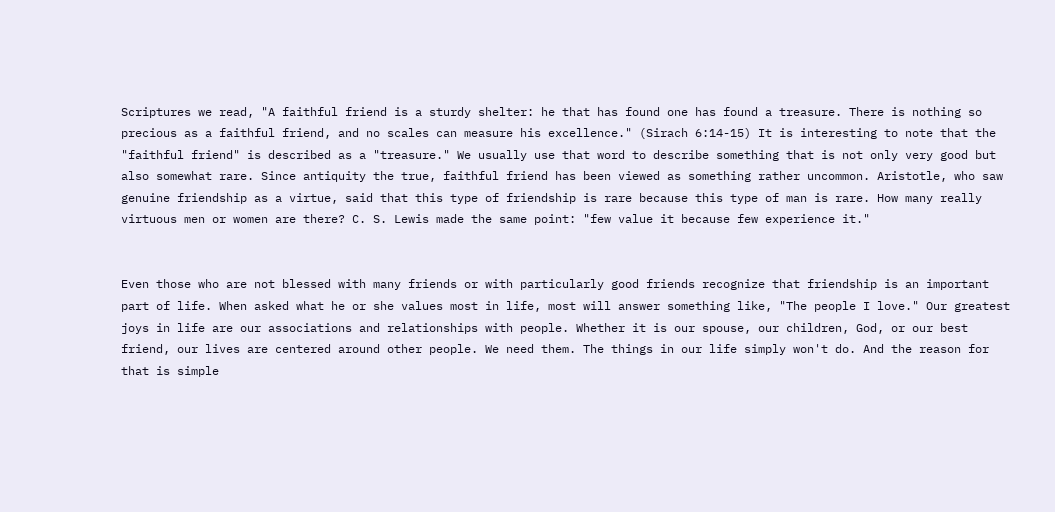Scriptures we read, "A faithful friend is a sturdy shelter: he that has found one has found a treasure. There is nothing so precious as a faithful friend, and no scales can measure his excellence." (Sirach 6:14-15) It is interesting to note that the "faithful friend" is described as a "treasure." We usually use that word to describe something that is not only very good but also somewhat rare. Since antiquity the true, faithful friend has been viewed as something rather uncommon. Aristotle, who saw genuine friendship as a virtue, said that this type of friendship is rare because this type of man is rare. How many really virtuous men or women are there? C. S. Lewis made the same point: "few value it because few experience it."


Even those who are not blessed with many friends or with particularly good friends recognize that friendship is an important part of life. When asked what he or she values most in life, most will answer something like, "The people I love." Our greatest joys in life are our associations and relationships with people. Whether it is our spouse, our children, God, or our best friend, our lives are centered around other people. We need them. The things in our life simply won't do. And the reason for that is simple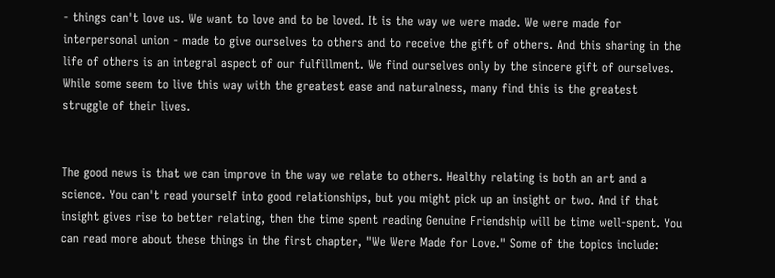- things can't love us. We want to love and to be loved. It is the way we were made. We were made for interpersonal union - made to give ourselves to others and to receive the gift of others. And this sharing in the life of others is an integral aspect of our fulfillment. We find ourselves only by the sincere gift of ourselves. While some seem to live this way with the greatest ease and naturalness, many find this is the greatest struggle of their lives.


The good news is that we can improve in the way we relate to others. Healthy relating is both an art and a science. You can't read yourself into good relationships, but you might pick up an insight or two. And if that insight gives rise to better relating, then the time spent reading Genuine Friendship will be time well-spent. You can read more about these things in the first chapter, "We Were Made for Love." Some of the topics include: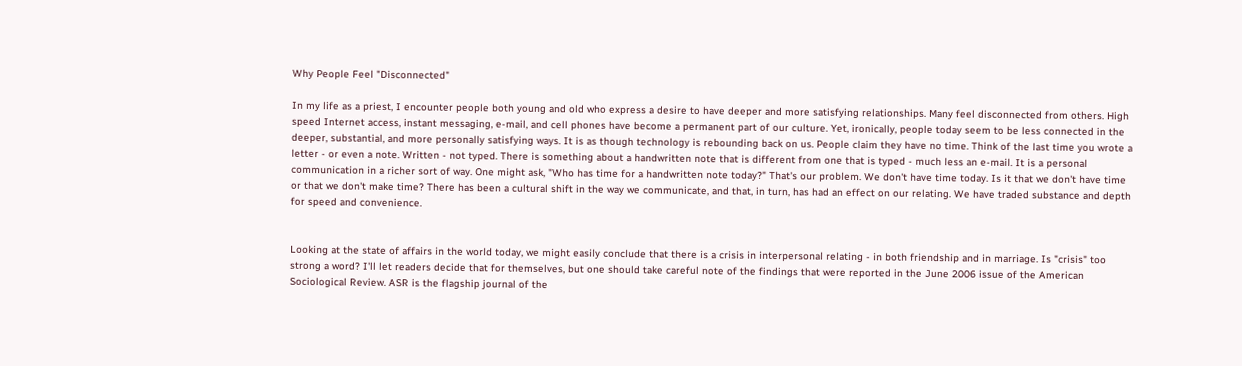Why People Feel "Disconnected"

In my life as a priest, I encounter people both young and old who express a desire to have deeper and more satisfying relationships. Many feel disconnected from others. High speed Internet access, instant messaging, e-mail, and cell phones have become a permanent part of our culture. Yet, ironically, people today seem to be less connected in the deeper, substantial, and more personally satisfying ways. It is as though technology is rebounding back on us. People claim they have no time. Think of the last time you wrote a letter - or even a note. Written - not typed. There is something about a handwritten note that is different from one that is typed - much less an e-mail. It is a personal communication in a richer sort of way. One might ask, "Who has time for a handwritten note today?" That's our problem. We don't have time today. Is it that we don't have time or that we don't make time? There has been a cultural shift in the way we communicate, and that, in turn, has had an effect on our relating. We have traded substance and depth for speed and convenience.


Looking at the state of affairs in the world today, we might easily conclude that there is a crisis in interpersonal relating - in both friendship and in marriage. Is "crisis" too strong a word? I'll let readers decide that for themselves, but one should take careful note of the findings that were reported in the June 2006 issue of the American Sociological Review. ASR is the flagship journal of the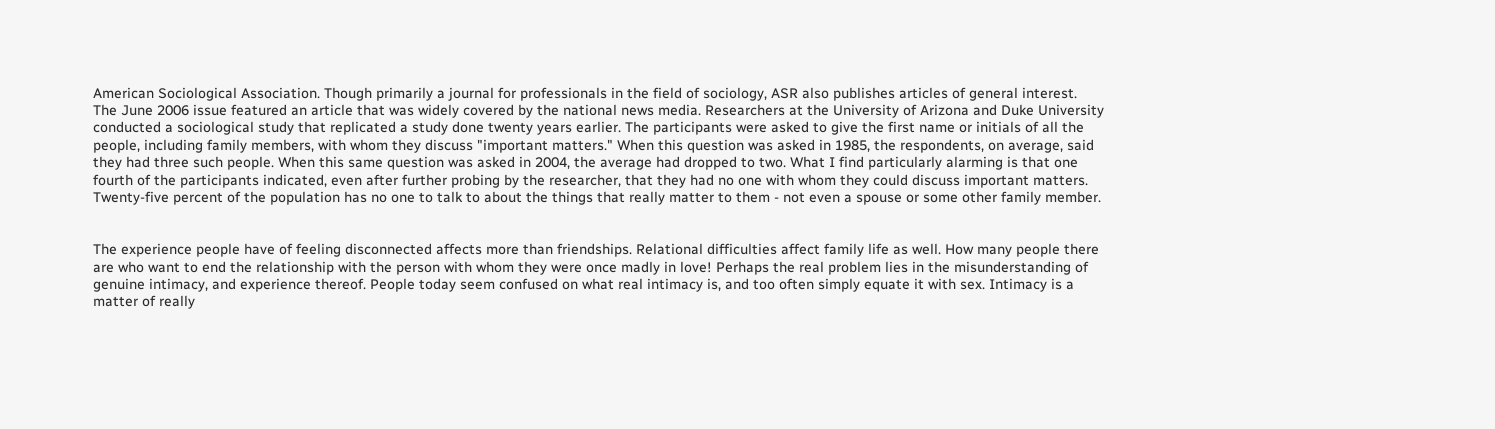American Sociological Association. Though primarily a journal for professionals in the field of sociology, ASR also publishes articles of general interest. The June 2006 issue featured an article that was widely covered by the national news media. Researchers at the University of Arizona and Duke University conducted a sociological study that replicated a study done twenty years earlier. The participants were asked to give the first name or initials of all the people, including family members, with whom they discuss "important matters." When this question was asked in 1985, the respondents, on average, said they had three such people. When this same question was asked in 2004, the average had dropped to two. What I find particularly alarming is that one fourth of the participants indicated, even after further probing by the researcher, that they had no one with whom they could discuss important matters. Twenty-five percent of the population has no one to talk to about the things that really matter to them - not even a spouse or some other family member.


The experience people have of feeling disconnected affects more than friendships. Relational difficulties affect family life as well. How many people there are who want to end the relationship with the person with whom they were once madly in love! Perhaps the real problem lies in the misunderstanding of genuine intimacy, and experience thereof. People today seem confused on what real intimacy is, and too often simply equate it with sex. Intimacy is a matter of really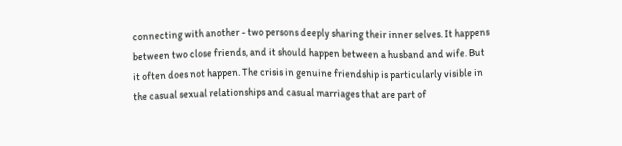connecting with another - two persons deeply sharing their inner selves. It happens between two close friends, and it should happen between a husband and wife. But it often does not happen. The crisis in genuine friendship is particularly visible in the casual sexual relationships and casual marriages that are part of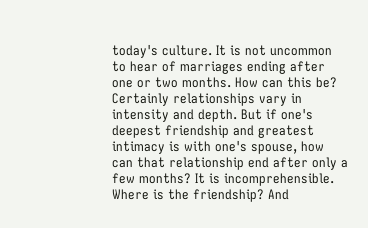today's culture. It is not uncommon to hear of marriages ending after one or two months. How can this be? Certainly relationships vary in intensity and depth. But if one's deepest friendship and greatest intimacy is with one's spouse, how can that relationship end after only a few months? It is incomprehensible. Where is the friendship? And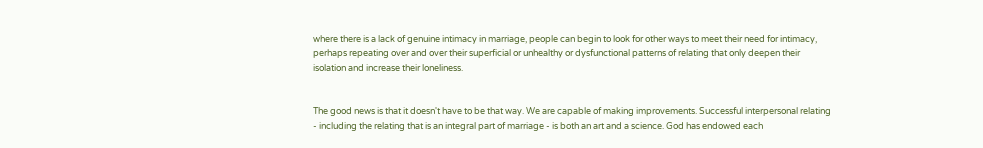where there is a lack of genuine intimacy in marriage, people can begin to look for other ways to meet their need for intimacy, perhaps repeating over and over their superficial or unhealthy or dysfunctional patterns of relating that only deepen their isolation and increase their loneliness.


The good news is that it doesn't have to be that way. We are capable of making improvements. Successful interpersonal relating - including the relating that is an integral part of marriage - is both an art and a science. God has endowed each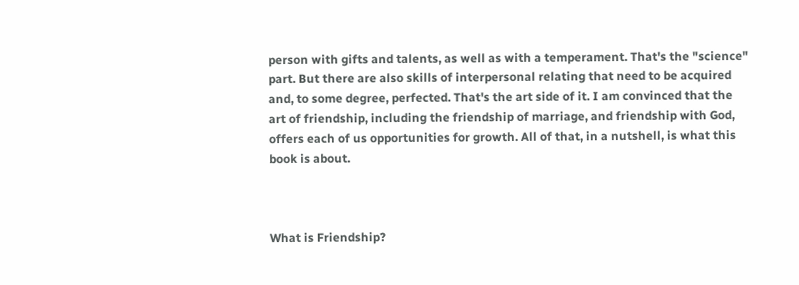person with gifts and talents, as well as with a temperament. That's the "science" part. But there are also skills of interpersonal relating that need to be acquired and, to some degree, perfected. That's the art side of it. I am convinced that the art of friendship, including the friendship of marriage, and friendship with God, offers each of us opportunities for growth. All of that, in a nutshell, is what this book is about.



What is Friendship?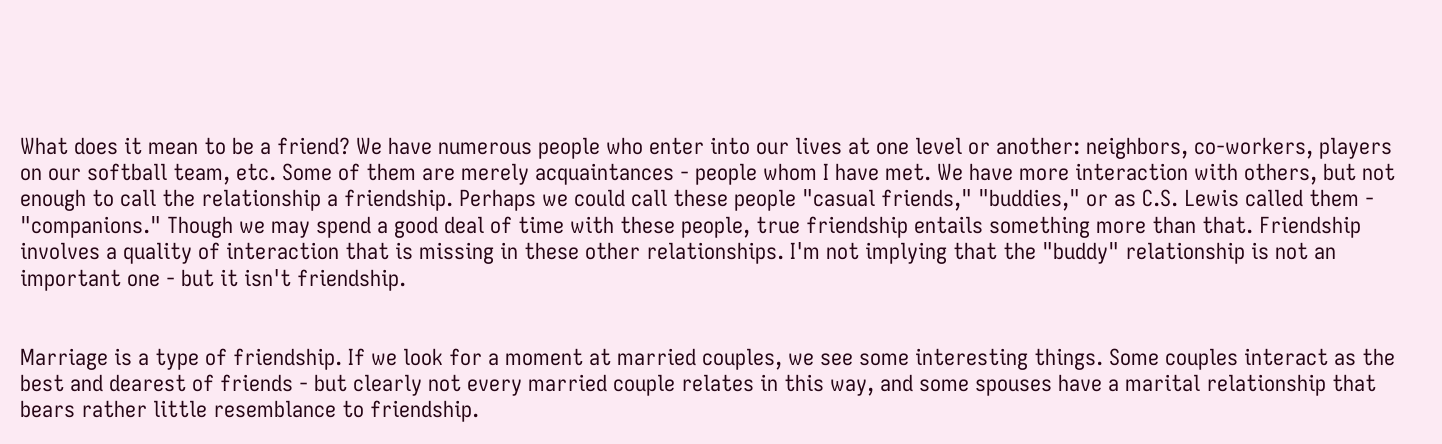What does it mean to be a friend? We have numerous people who enter into our lives at one level or another: neighbors, co-workers, players on our softball team, etc. Some of them are merely acquaintances - people whom I have met. We have more interaction with others, but not enough to call the relationship a friendship. Perhaps we could call these people "casual friends," "buddies," or as C.S. Lewis called them - "companions." Though we may spend a good deal of time with these people, true friendship entails something more than that. Friendship involves a quality of interaction that is missing in these other relationships. I'm not implying that the "buddy" relationship is not an important one - but it isn't friendship.


Marriage is a type of friendship. If we look for a moment at married couples, we see some interesting things. Some couples interact as the best and dearest of friends - but clearly not every married couple relates in this way, and some spouses have a marital relationship that bears rather little resemblance to friendship.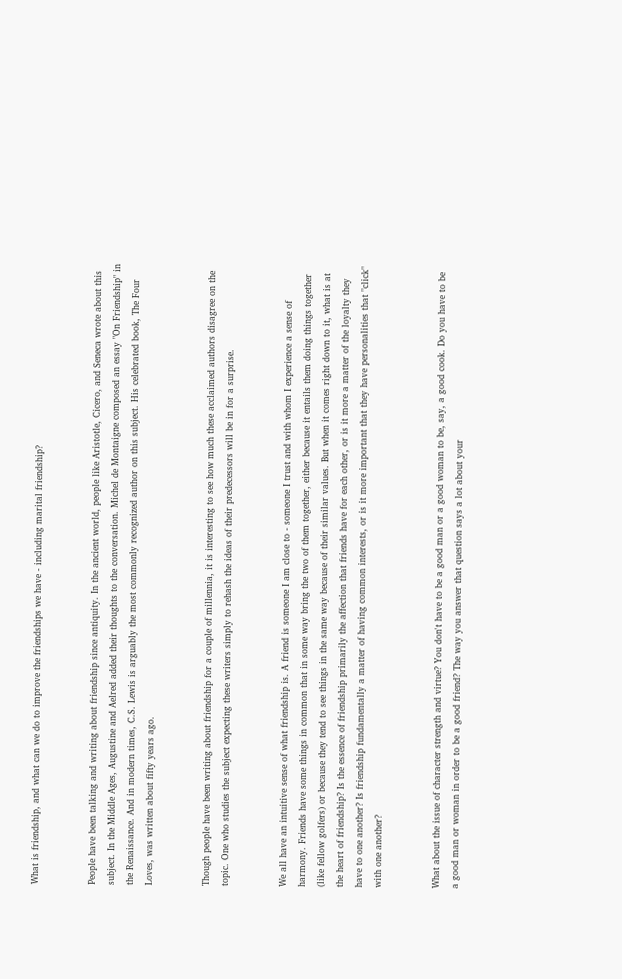What is friendship, and what can we do to improve the friendships we have - including marital friendship?


People have been talking and writing about friendship since antiquity. In the ancient world, people like Aristotle, Cicero, and Seneca wrote about this subject. In the Middle Ages, Augustine and Aelred added their thoughts to the conversation. Michel de Montaigne composed an essay "On Friendship" in the Renaissance. And in modern times, C.S. Lewis is arguably the most commonly recognized author on this subject. His celebrated book, The Four Loves, was written about fifty years ago.


Though people have been writing about friendship for a couple of millennia, it is interesting to see how much these acclaimed authors disagree on the topic. One who studies the subject expecting these writers simply to rehash the ideas of their predecessors will be in for a surprise.


We all have an intuitive sense of what friendship is. A friend is someone I am close to - someone I trust and with whom I experience a sense of harmony. Friends have some things in common that in some way bring the two of them together, either because it entails them doing things together (like fellow golfers) or because they tend to see things in the same way because of their similar values. But when it comes right down to it, what is at the heart of friendship? Is the essence of friendship primarily the affection that friends have for each other, or is it more a matter of the loyalty they have to one another? Is friendship fundamentally a matter of having common interests, or is it more important that they have personalities that "click" with one another?


What about the issue of character strength and virtue? You don't have to be a good man or a good woman to be, say, a good cook. Do you have to be a good man or woman in order to be a good friend? The way you answer that question says a lot about your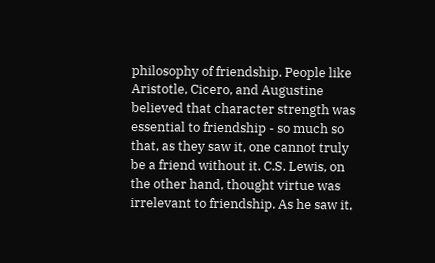philosophy of friendship. People like Aristotle, Cicero, and Augustine believed that character strength was essential to friendship - so much so that, as they saw it, one cannot truly be a friend without it. C.S. Lewis, on the other hand, thought virtue was irrelevant to friendship. As he saw it,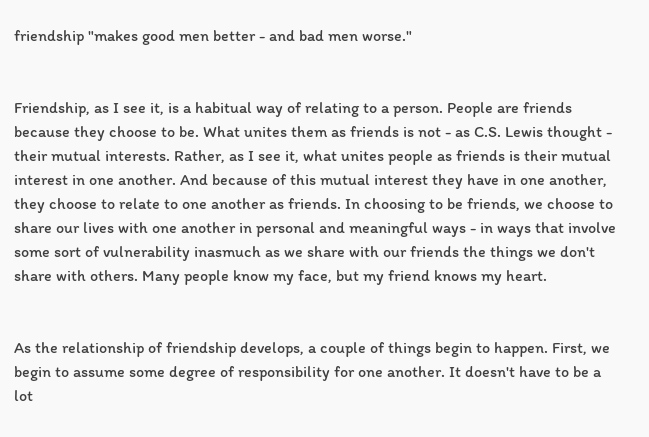friendship "makes good men better - and bad men worse."


Friendship, as I see it, is a habitual way of relating to a person. People are friends because they choose to be. What unites them as friends is not - as C.S. Lewis thought - their mutual interests. Rather, as I see it, what unites people as friends is their mutual interest in one another. And because of this mutual interest they have in one another, they choose to relate to one another as friends. In choosing to be friends, we choose to share our lives with one another in personal and meaningful ways - in ways that involve some sort of vulnerability inasmuch as we share with our friends the things we don't share with others. Many people know my face, but my friend knows my heart.


As the relationship of friendship develops, a couple of things begin to happen. First, we begin to assume some degree of responsibility for one another. It doesn't have to be a lot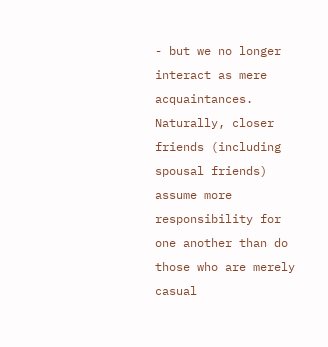- but we no longer interact as mere acquaintances. Naturally, closer friends (including spousal friends) assume more responsibility for one another than do those who are merely casual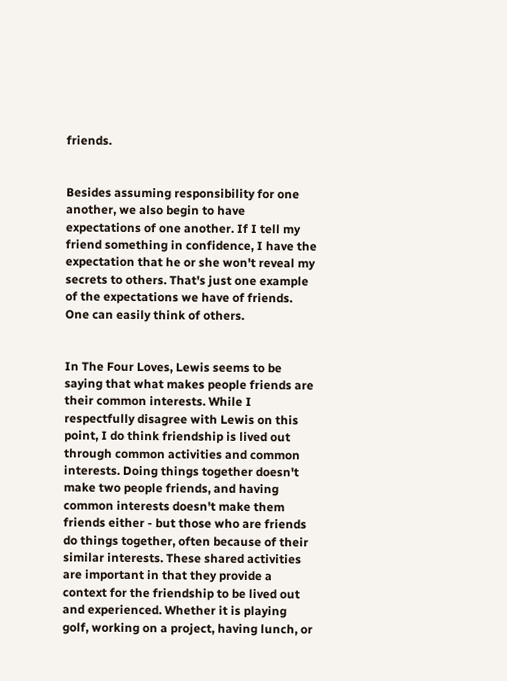friends.


Besides assuming responsibility for one another, we also begin to have expectations of one another. If I tell my friend something in confidence, I have the expectation that he or she won't reveal my secrets to others. That's just one example of the expectations we have of friends. One can easily think of others.


In The Four Loves, Lewis seems to be saying that what makes people friends are their common interests. While I respectfully disagree with Lewis on this point, I do think friendship is lived out through common activities and common interests. Doing things together doesn't make two people friends, and having common interests doesn't make them friends either - but those who are friends do things together, often because of their similar interests. These shared activities are important in that they provide a context for the friendship to be lived out and experienced. Whether it is playing golf, working on a project, having lunch, or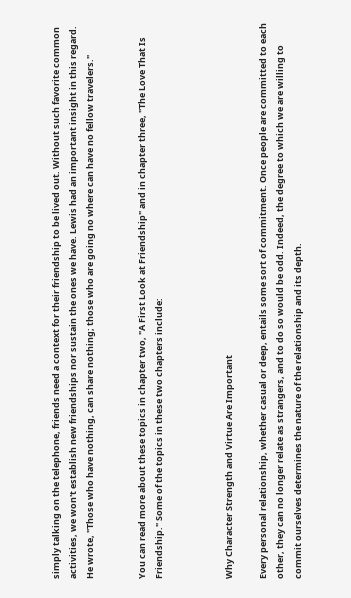simply talking on the telephone, friends need a context for their friendship to be lived out. Without such favorite common activities, we won't establish new friendships nor sustain the ones we have. Lewis had an important insight in this regard. He wrote, "Those who have nothing, can share nothing; those who are going no where can have no fellow travelers."


You can read more about these topics in chapter two, "A First Look at Friendship" and in chapter three, "The Love That Is Friendship." Some of the topics in these two chapters include:



Why Character Strength and Virtue Are Important

Every personal relationship, whether casual or deep, entails some sort of commitment. Once people are committed to each other, they can no longer relate as strangers, and to do so would be odd. Indeed, the degree to which we are willing to commit ourselves determines the nature of the relationship and its depth.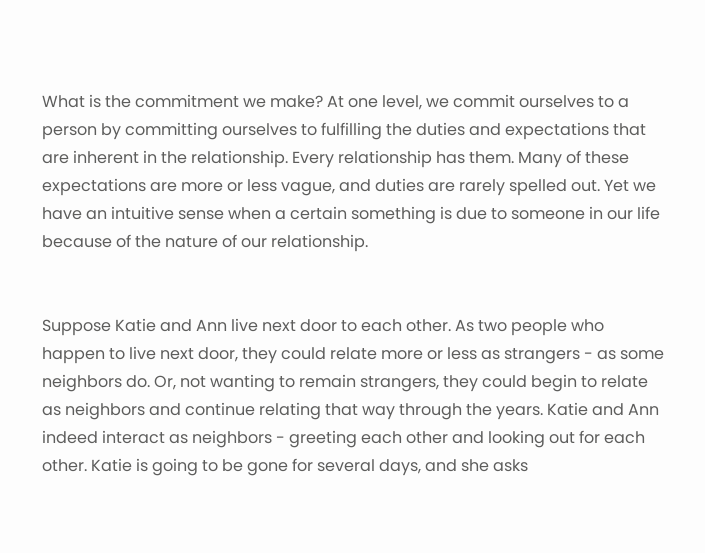What is the commitment we make? At one level, we commit ourselves to a person by committing ourselves to fulfilling the duties and expectations that are inherent in the relationship. Every relationship has them. Many of these expectations are more or less vague, and duties are rarely spelled out. Yet we have an intuitive sense when a certain something is due to someone in our life because of the nature of our relationship.


Suppose Katie and Ann live next door to each other. As two people who happen to live next door, they could relate more or less as strangers - as some neighbors do. Or, not wanting to remain strangers, they could begin to relate as neighbors and continue relating that way through the years. Katie and Ann indeed interact as neighbors - greeting each other and looking out for each other. Katie is going to be gone for several days, and she asks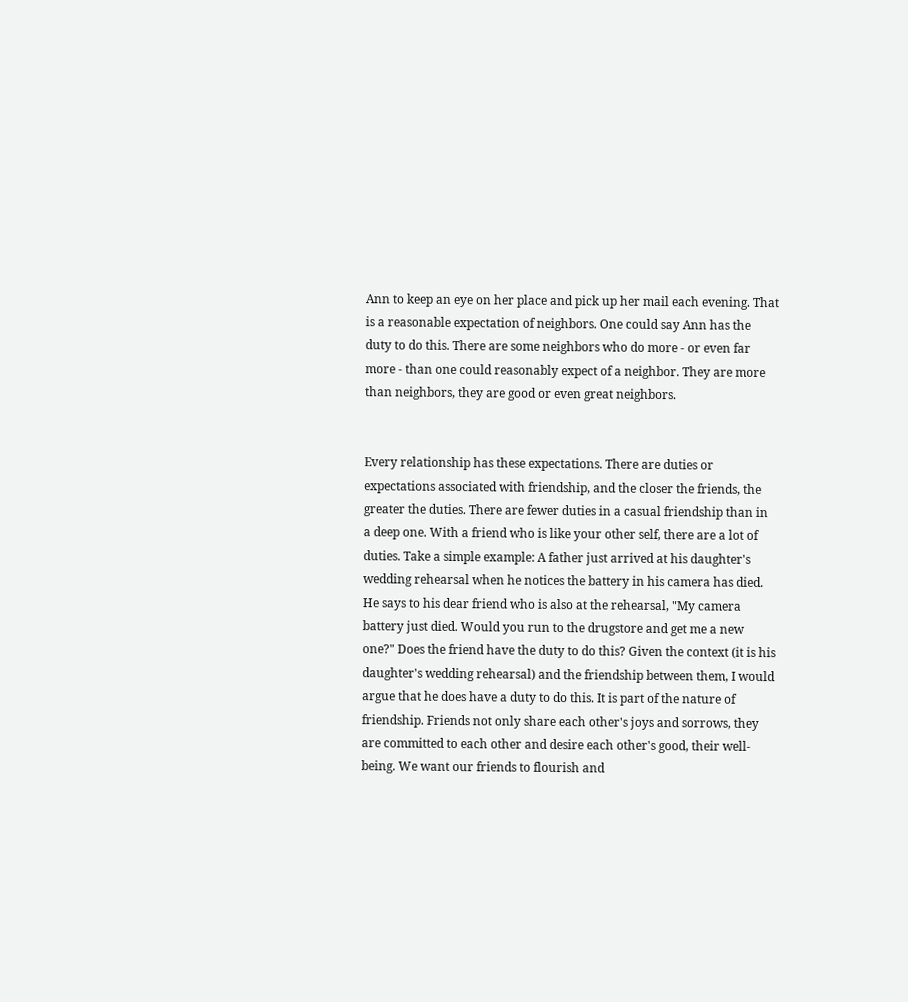Ann to keep an eye on her place and pick up her mail each evening. That is a reasonable expectation of neighbors. One could say Ann has the duty to do this. There are some neighbors who do more - or even far more - than one could reasonably expect of a neighbor. They are more than neighbors, they are good or even great neighbors.


Every relationship has these expectations. There are duties or expectations associated with friendship, and the closer the friends, the greater the duties. There are fewer duties in a casual friendship than in a deep one. With a friend who is like your other self, there are a lot of duties. Take a simple example: A father just arrived at his daughter's wedding rehearsal when he notices the battery in his camera has died. He says to his dear friend who is also at the rehearsal, "My camera battery just died. Would you run to the drugstore and get me a new one?" Does the friend have the duty to do this? Given the context (it is his daughter's wedding rehearsal) and the friendship between them, I would argue that he does have a duty to do this. It is part of the nature of friendship. Friends not only share each other's joys and sorrows, they are committed to each other and desire each other's good, their well-being. We want our friends to flourish and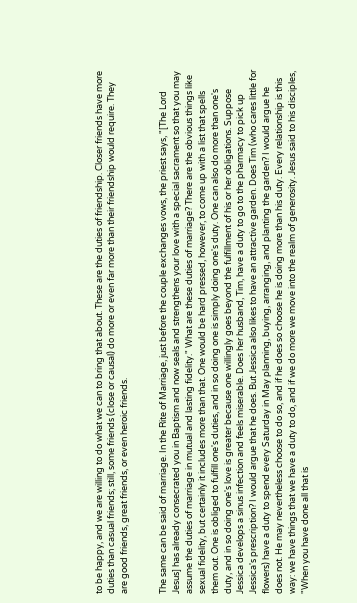to be happy, and we are willing to do what we can to bring that about. These are the duties of friendship. Closer friends have more duties than casual friends; still, some friends (close or causal) do more or even far more than their friendship would require. They are good friends, great friends, or even heroic friends.


The same can be said of marriage. In the Rite of Marriage, just before the couple exchanges vows, the priest says, "[The Lord Jesus] has already consecrated you in Baptism and now seals and strengthens your love with a special sacrament so that you may assume the duties of marriage in mutual and lasting fidelity." What are these duties of marriage? There are the obvious things like sexual fidelity, but certainly it includes more than that. One would be hard pressed, however, to come up with a list that spells them out. One is obliged to fulfill one's duties, and in so doing one is simply doing one's duty. One can also do more than one's duty, and in so doing one's love is greater because one willingly goes beyond the fulfillment of his or her obligations. Suppose Jessica develops a sinus infection and feels miserable. Does her husband, Tim, have a duty to go to the pharmacy to pick up Jessica's prescription? I would argue that he does. But Jessica also likes to have an attractive garden. Does Tim (who cares little for flowers) have a duty to spend every Saturday in May planning, buying, arranging, and planting the garden? I would argue he does not. He may nevertheless choose to do so, and if he does so choose he is doing more than his duty. Every relationship is this way: we have things that we have a duty to do, and if we do more we move into the realm of generosity. Jesus said to his disciples, "When you have done all that is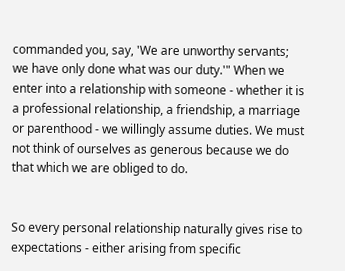commanded you, say, 'We are unworthy servants; we have only done what was our duty.'" When we enter into a relationship with someone - whether it is a professional relationship, a friendship, a marriage or parenthood - we willingly assume duties. We must not think of ourselves as generous because we do that which we are obliged to do.


So every personal relationship naturally gives rise to expectations - either arising from specific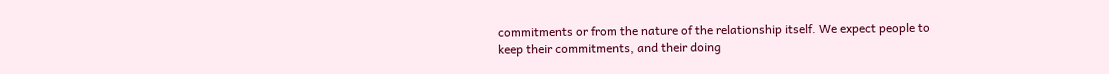commitments or from the nature of the relationship itself. We expect people to keep their commitments, and their doing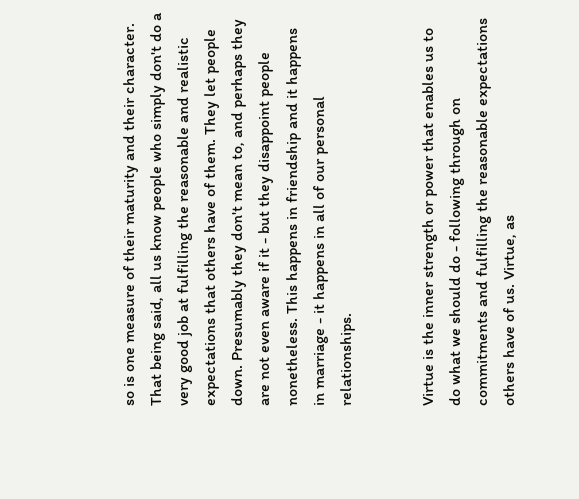so is one measure of their maturity and their character. That being said, all us know people who simply don't do a very good job at fulfilling the reasonable and realistic expectations that others have of them. They let people down. Presumably they don't mean to, and perhaps they are not even aware if it - but they disappoint people nonetheless. This happens in friendship and it happens in marriage - it happens in all of our personal relationships.


Virtue is the inner strength or power that enables us to do what we should do - following through on commitments and fulfilling the reasonable expectations others have of us. Virtue, as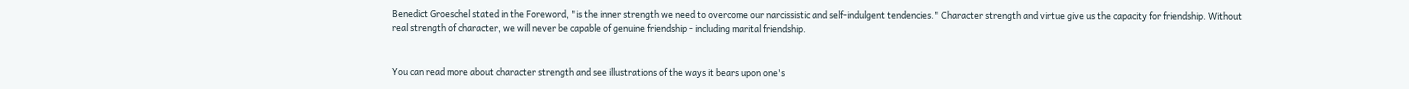Benedict Groeschel stated in the Foreword, "is the inner strength we need to overcome our narcissistic and self-indulgent tendencies." Character strength and virtue give us the capacity for friendship. Without real strength of character, we will never be capable of genuine friendship - including marital friendship.


You can read more about character strength and see illustrations of the ways it bears upon one's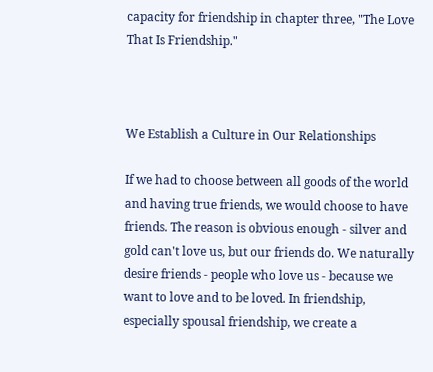capacity for friendship in chapter three, "The Love That Is Friendship."



We Establish a Culture in Our Relationships

If we had to choose between all goods of the world and having true friends, we would choose to have friends. The reason is obvious enough - silver and gold can't love us, but our friends do. We naturally desire friends - people who love us - because we want to love and to be loved. In friendship, especially spousal friendship, we create a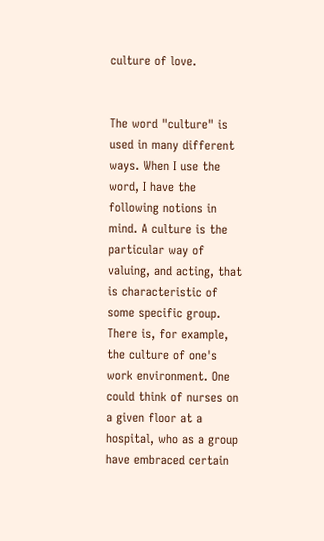culture of love.


The word "culture" is used in many different ways. When I use the word, I have the following notions in mind. A culture is the particular way of valuing, and acting, that is characteristic of some specific group. There is, for example, the culture of one's work environment. One could think of nurses on a given floor at a hospital, who as a group have embraced certain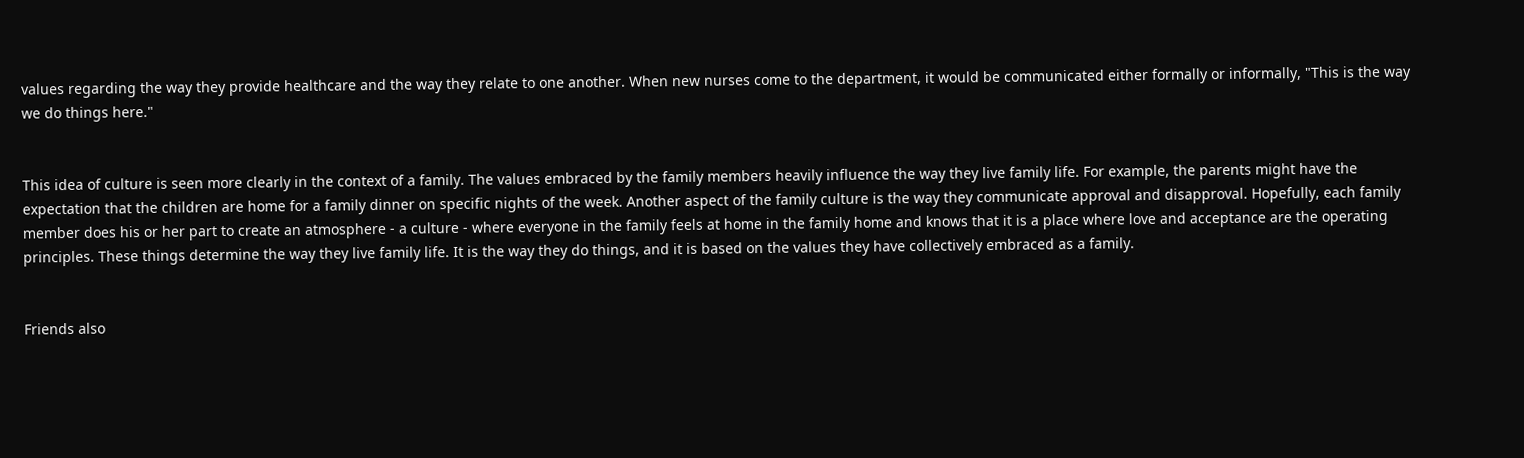values regarding the way they provide healthcare and the way they relate to one another. When new nurses come to the department, it would be communicated either formally or informally, "This is the way we do things here."


This idea of culture is seen more clearly in the context of a family. The values embraced by the family members heavily influence the way they live family life. For example, the parents might have the expectation that the children are home for a family dinner on specific nights of the week. Another aspect of the family culture is the way they communicate approval and disapproval. Hopefully, each family member does his or her part to create an atmosphere - a culture - where everyone in the family feels at home in the family home and knows that it is a place where love and acceptance are the operating principles. These things determine the way they live family life. It is the way they do things, and it is based on the values they have collectively embraced as a family.


Friends also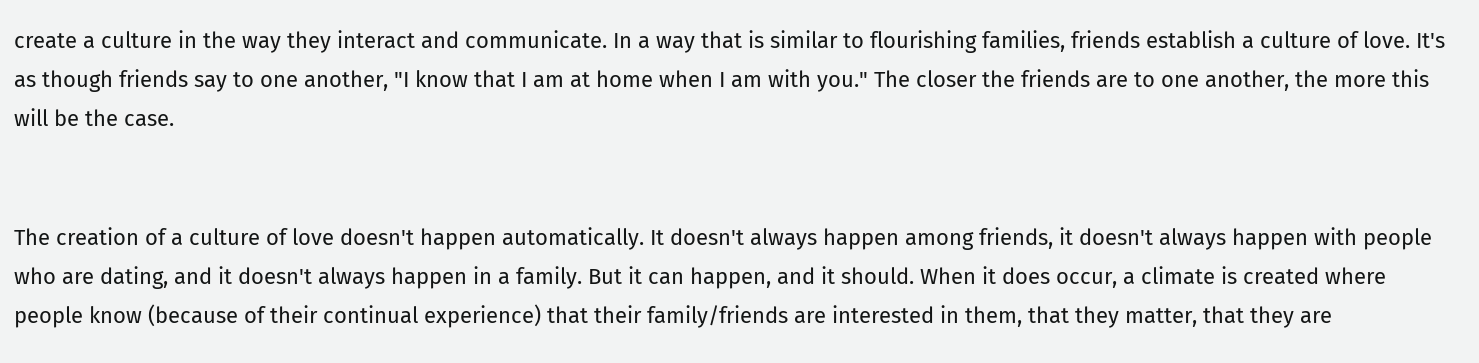create a culture in the way they interact and communicate. In a way that is similar to flourishing families, friends establish a culture of love. It's as though friends say to one another, "I know that I am at home when I am with you." The closer the friends are to one another, the more this will be the case.


The creation of a culture of love doesn't happen automatically. It doesn't always happen among friends, it doesn't always happen with people who are dating, and it doesn't always happen in a family. But it can happen, and it should. When it does occur, a climate is created where people know (because of their continual experience) that their family/friends are interested in them, that they matter, that they are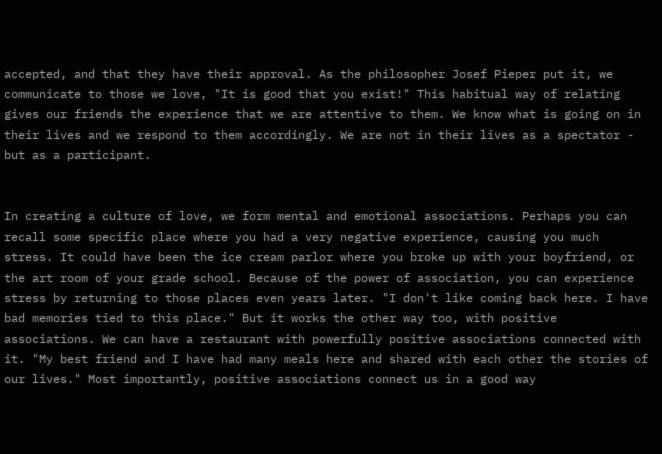accepted, and that they have their approval. As the philosopher Josef Pieper put it, we communicate to those we love, "It is good that you exist!" This habitual way of relating gives our friends the experience that we are attentive to them. We know what is going on in their lives and we respond to them accordingly. We are not in their lives as a spectator - but as a participant.


In creating a culture of love, we form mental and emotional associations. Perhaps you can recall some specific place where you had a very negative experience, causing you much stress. It could have been the ice cream parlor where you broke up with your boyfriend, or the art room of your grade school. Because of the power of association, you can experience stress by returning to those places even years later. "I don't like coming back here. I have bad memories tied to this place." But it works the other way too, with positive associations. We can have a restaurant with powerfully positive associations connected with it. "My best friend and I have had many meals here and shared with each other the stories of our lives." Most importantly, positive associations connect us in a good way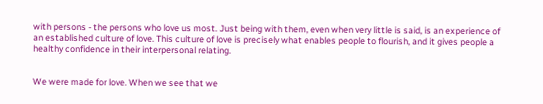with persons - the persons who love us most. Just being with them, even when very little is said, is an experience of an established culture of love. This culture of love is precisely what enables people to flourish, and it gives people a healthy confidence in their interpersonal relating.


We were made for love. When we see that we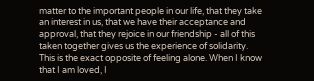matter to the important people in our life, that they take an interest in us, that we have their acceptance and approval, that they rejoice in our friendship - all of this taken together gives us the experience of solidarity. This is the exact opposite of feeling alone. When I know that I am loved, I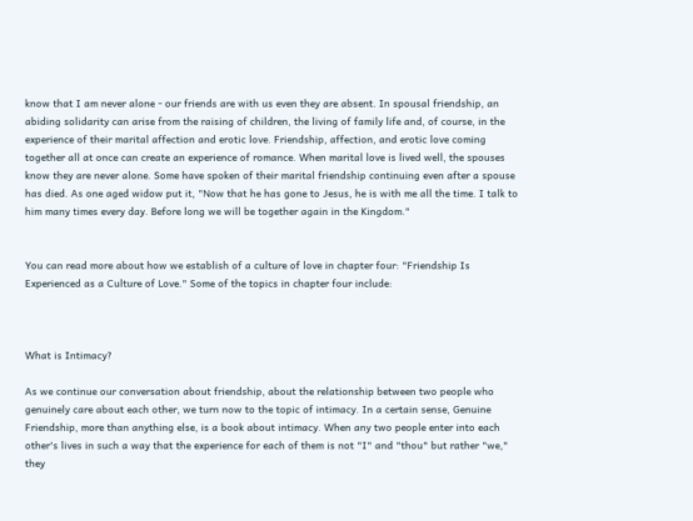know that I am never alone - our friends are with us even they are absent. In spousal friendship, an abiding solidarity can arise from the raising of children, the living of family life and, of course, in the experience of their marital affection and erotic love. Friendship, affection, and erotic love coming together all at once can create an experience of romance. When marital love is lived well, the spouses know they are never alone. Some have spoken of their marital friendship continuing even after a spouse has died. As one aged widow put it, "Now that he has gone to Jesus, he is with me all the time. I talk to him many times every day. Before long we will be together again in the Kingdom."


You can read more about how we establish of a culture of love in chapter four: "Friendship Is Experienced as a Culture of Love." Some of the topics in chapter four include:



What is Intimacy?

As we continue our conversation about friendship, about the relationship between two people who genuinely care about each other, we turn now to the topic of intimacy. In a certain sense, Genuine Friendship, more than anything else, is a book about intimacy. When any two people enter into each other's lives in such a way that the experience for each of them is not "I" and "thou" but rather "we," they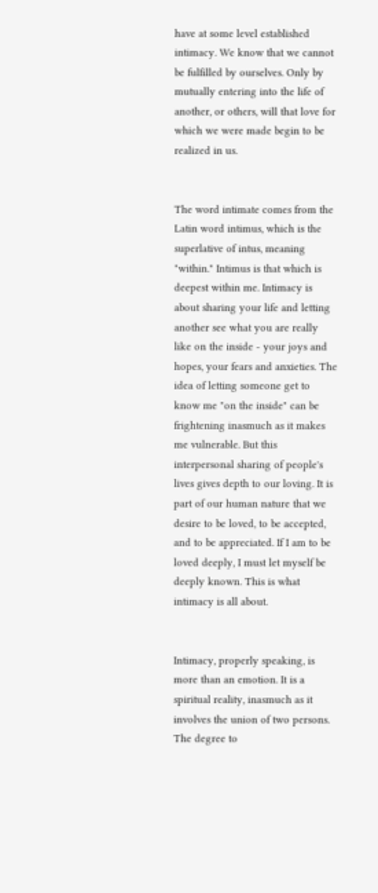have at some level established intimacy. We know that we cannot be fulfilled by ourselves. Only by mutually entering into the life of another, or others, will that love for which we were made begin to be realized in us.


The word intimate comes from the Latin word intimus, which is the superlative of intus, meaning "within." Intimus is that which is deepest within me. Intimacy is about sharing your life and letting another see what you are really like on the inside - your joys and hopes, your fears and anxieties. The idea of letting someone get to know me "on the inside" can be frightening inasmuch as it makes me vulnerable. But this interpersonal sharing of people's lives gives depth to our loving. It is part of our human nature that we desire to be loved, to be accepted, and to be appreciated. If I am to be loved deeply, I must let myself be deeply known. This is what intimacy is all about.


Intimacy, properly speaking, is more than an emotion. It is a spiritual reality, inasmuch as it involves the union of two persons. The degree to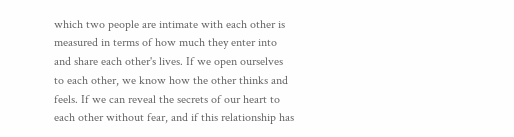which two people are intimate with each other is measured in terms of how much they enter into and share each other's lives. If we open ourselves to each other, we know how the other thinks and feels. If we can reveal the secrets of our heart to each other without fear, and if this relationship has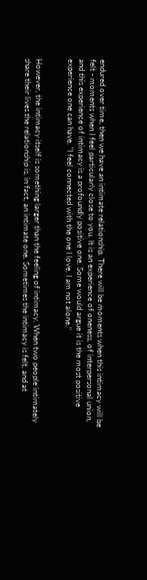endured over time, then we have an intimate relationship. There will be moments when this intimacy will be felt - moments when I feel particularly close to you. It is an experience of oneness, of interpersonal union, and this experience of intimacy is a profoundly positive one. Some would argue it is the most positive experience one can have. "I feel connected with the one I love. I am not alone."


However, the intimacy itself is something larger than the feeling of intimacy. When two people intimately share their lives the relationship is, in fact, an intimate one. Sometimes the intimacy is felt, and at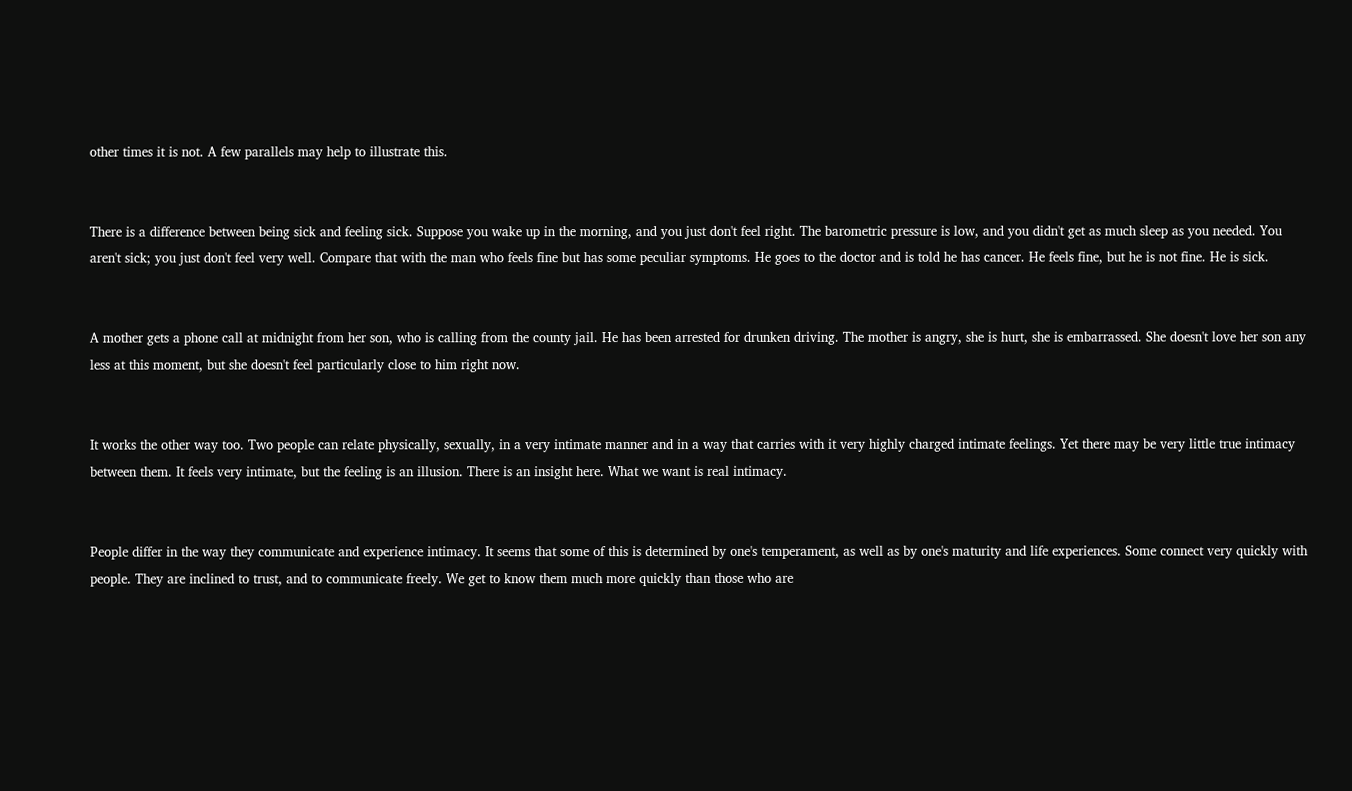other times it is not. A few parallels may help to illustrate this.


There is a difference between being sick and feeling sick. Suppose you wake up in the morning, and you just don't feel right. The barometric pressure is low, and you didn't get as much sleep as you needed. You aren't sick; you just don't feel very well. Compare that with the man who feels fine but has some peculiar symptoms. He goes to the doctor and is told he has cancer. He feels fine, but he is not fine. He is sick.


A mother gets a phone call at midnight from her son, who is calling from the county jail. He has been arrested for drunken driving. The mother is angry, she is hurt, she is embarrassed. She doesn't love her son any less at this moment, but she doesn't feel particularly close to him right now.


It works the other way too. Two people can relate physically, sexually, in a very intimate manner and in a way that carries with it very highly charged intimate feelings. Yet there may be very little true intimacy between them. It feels very intimate, but the feeling is an illusion. There is an insight here. What we want is real intimacy.


People differ in the way they communicate and experience intimacy. It seems that some of this is determined by one's temperament, as well as by one's maturity and life experiences. Some connect very quickly with people. They are inclined to trust, and to communicate freely. We get to know them much more quickly than those who are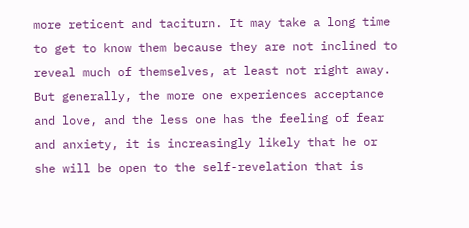more reticent and taciturn. It may take a long time to get to know them because they are not inclined to reveal much of themselves, at least not right away. But generally, the more one experiences acceptance and love, and the less one has the feeling of fear and anxiety, it is increasingly likely that he or she will be open to the self-revelation that is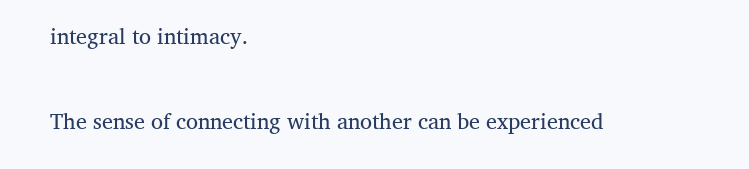integral to intimacy.


The sense of connecting with another can be experienced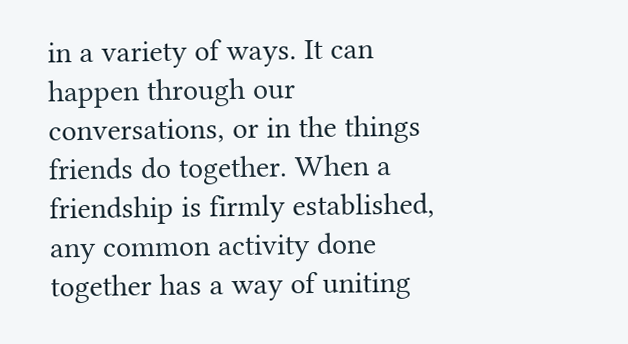in a variety of ways. It can happen through our conversations, or in the things friends do together. When a friendship is firmly established, any common activity done together has a way of uniting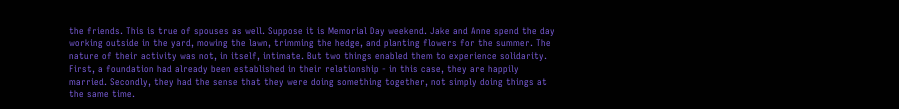the friends. This is true of spouses as well. Suppose it is Memorial Day weekend. Jake and Anne spend the day working outside in the yard, mowing the lawn, trimming the hedge, and planting flowers for the summer. The nature of their activity was not, in itself, intimate. But two things enabled them to experience solidarity. First, a foundation had already been established in their relationship - in this case, they are happily married. Secondly, they had the sense that they were doing something together, not simply doing things at the same time.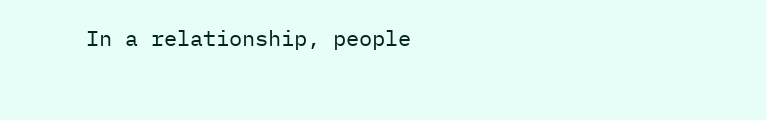In a relationship, people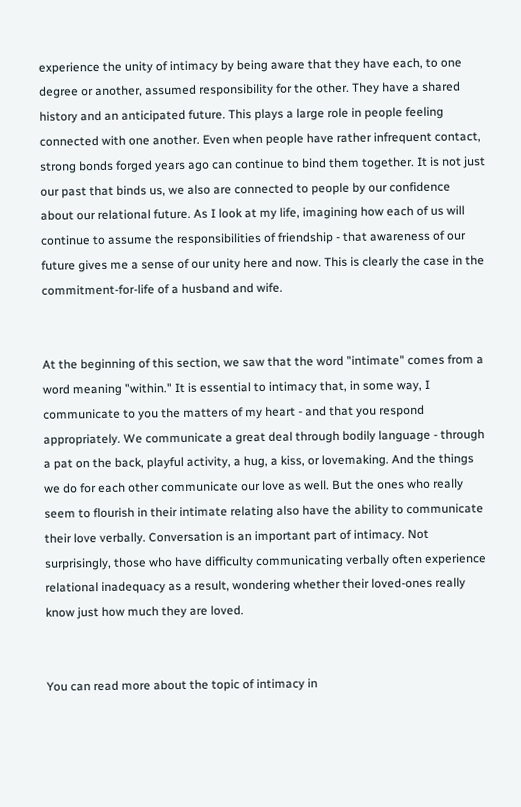experience the unity of intimacy by being aware that they have each, to one degree or another, assumed responsibility for the other. They have a shared history and an anticipated future. This plays a large role in people feeling connected with one another. Even when people have rather infrequent contact, strong bonds forged years ago can continue to bind them together. It is not just our past that binds us, we also are connected to people by our confidence about our relational future. As I look at my life, imagining how each of us will continue to assume the responsibilities of friendship - that awareness of our future gives me a sense of our unity here and now. This is clearly the case in the commitment-for-life of a husband and wife.


At the beginning of this section, we saw that the word "intimate" comes from a word meaning "within." It is essential to intimacy that, in some way, I communicate to you the matters of my heart - and that you respond appropriately. We communicate a great deal through bodily language - through a pat on the back, playful activity, a hug, a kiss, or lovemaking. And the things we do for each other communicate our love as well. But the ones who really seem to flourish in their intimate relating also have the ability to communicate their love verbally. Conversation is an important part of intimacy. Not surprisingly, those who have difficulty communicating verbally often experience relational inadequacy as a result, wondering whether their loved-ones really know just how much they are loved.


You can read more about the topic of intimacy in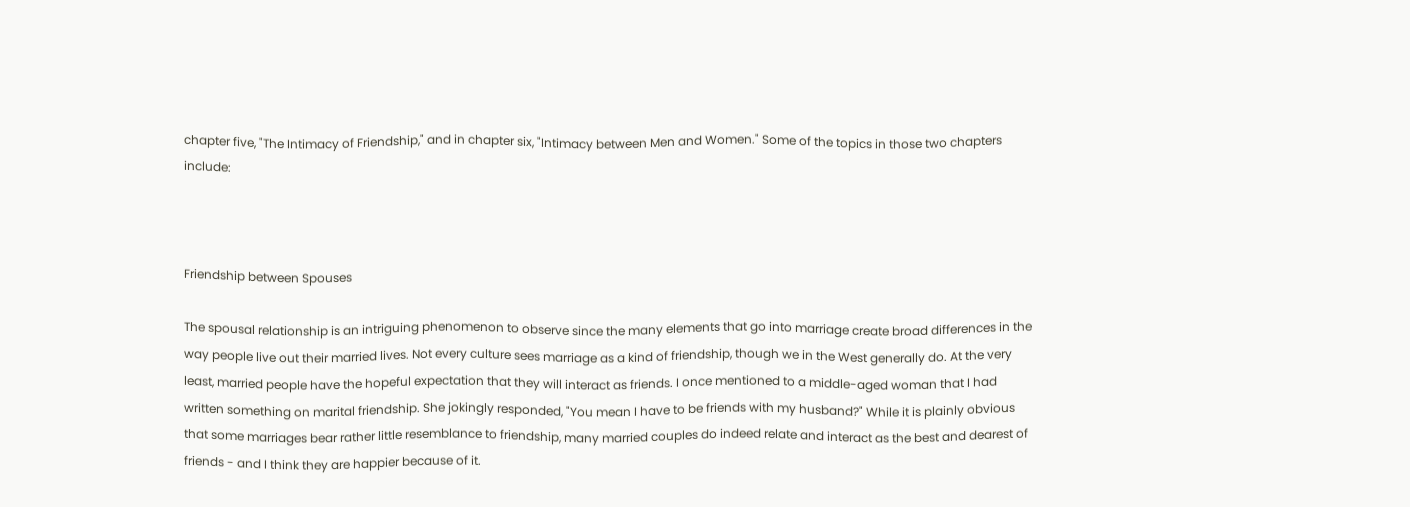chapter five, "The Intimacy of Friendship," and in chapter six, "Intimacy between Men and Women." Some of the topics in those two chapters include:



Friendship between Spouses

The spousal relationship is an intriguing phenomenon to observe since the many elements that go into marriage create broad differences in the way people live out their married lives. Not every culture sees marriage as a kind of friendship, though we in the West generally do. At the very least, married people have the hopeful expectation that they will interact as friends. I once mentioned to a middle-aged woman that I had written something on marital friendship. She jokingly responded, "You mean I have to be friends with my husband?" While it is plainly obvious that some marriages bear rather little resemblance to friendship, many married couples do indeed relate and interact as the best and dearest of friends - and I think they are happier because of it.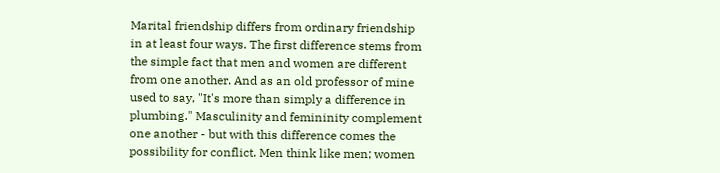Marital friendship differs from ordinary friendship in at least four ways. The first difference stems from the simple fact that men and women are different from one another. And as an old professor of mine used to say, "It's more than simply a difference in plumbing." Masculinity and femininity complement one another - but with this difference comes the possibility for conflict. Men think like men; women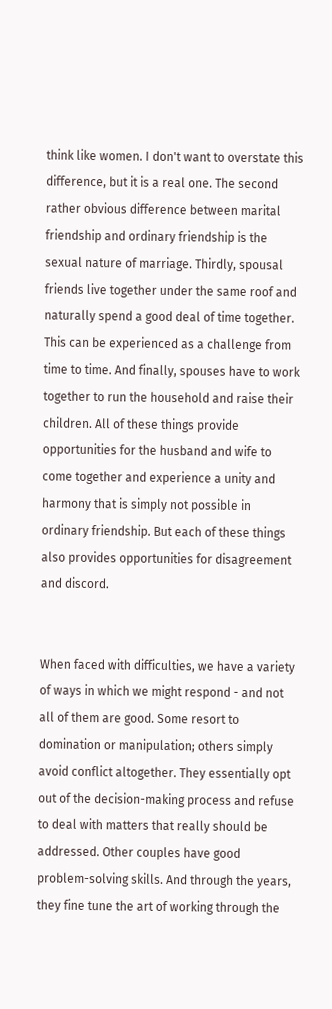think like women. I don't want to overstate this difference, but it is a real one. The second rather obvious difference between marital friendship and ordinary friendship is the sexual nature of marriage. Thirdly, spousal friends live together under the same roof and naturally spend a good deal of time together. This can be experienced as a challenge from time to time. And finally, spouses have to work together to run the household and raise their children. All of these things provide opportunities for the husband and wife to come together and experience a unity and harmony that is simply not possible in ordinary friendship. But each of these things also provides opportunities for disagreement and discord.


When faced with difficulties, we have a variety of ways in which we might respond - and not all of them are good. Some resort to domination or manipulation; others simply avoid conflict altogether. They essentially opt out of the decision-making process and refuse to deal with matters that really should be addressed. Other couples have good problem-solving skills. And through the years, they fine tune the art of working through the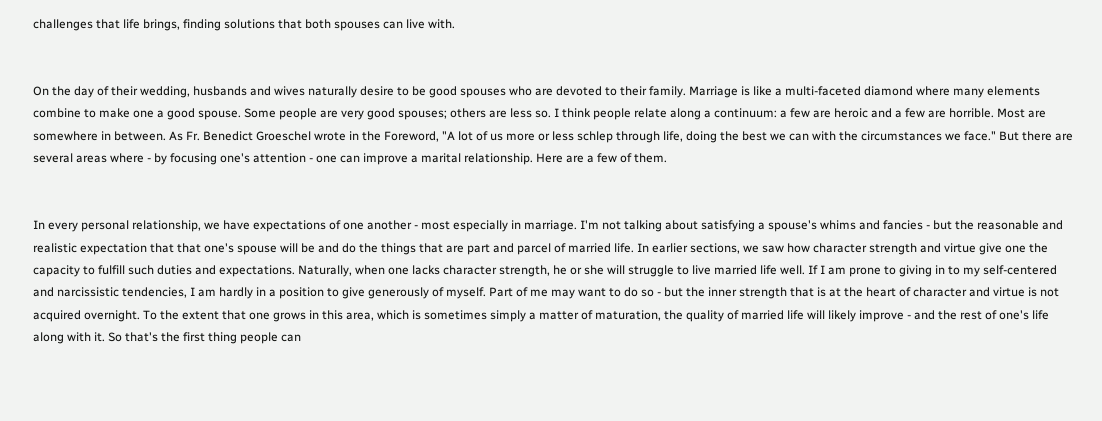challenges that life brings, finding solutions that both spouses can live with.


On the day of their wedding, husbands and wives naturally desire to be good spouses who are devoted to their family. Marriage is like a multi-faceted diamond where many elements combine to make one a good spouse. Some people are very good spouses; others are less so. I think people relate along a continuum: a few are heroic and a few are horrible. Most are somewhere in between. As Fr. Benedict Groeschel wrote in the Foreword, "A lot of us more or less schlep through life, doing the best we can with the circumstances we face." But there are several areas where - by focusing one's attention - one can improve a marital relationship. Here are a few of them.


In every personal relationship, we have expectations of one another - most especially in marriage. I'm not talking about satisfying a spouse's whims and fancies - but the reasonable and realistic expectation that that one's spouse will be and do the things that are part and parcel of married life. In earlier sections, we saw how character strength and virtue give one the capacity to fulfill such duties and expectations. Naturally, when one lacks character strength, he or she will struggle to live married life well. If I am prone to giving in to my self-centered and narcissistic tendencies, I am hardly in a position to give generously of myself. Part of me may want to do so - but the inner strength that is at the heart of character and virtue is not acquired overnight. To the extent that one grows in this area, which is sometimes simply a matter of maturation, the quality of married life will likely improve - and the rest of one's life along with it. So that's the first thing people can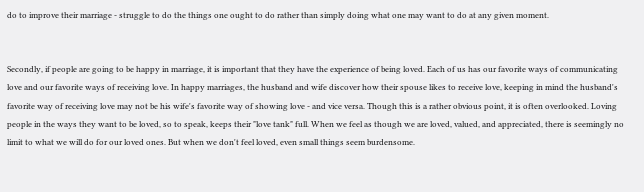do to improve their marriage - struggle to do the things one ought to do rather than simply doing what one may want to do at any given moment.


Secondly, if people are going to be happy in marriage, it is important that they have the experience of being loved. Each of us has our favorite ways of communicating love and our favorite ways of receiving love. In happy marriages, the husband and wife discover how their spouse likes to receive love, keeping in mind the husband's favorite way of receiving love may not be his wife's favorite way of showing love - and vice versa. Though this is a rather obvious point, it is often overlooked. Loving people in the ways they want to be loved, so to speak, keeps their "love tank" full. When we feel as though we are loved, valued, and appreciated, there is seemingly no limit to what we will do for our loved ones. But when we don't feel loved, even small things seem burdensome.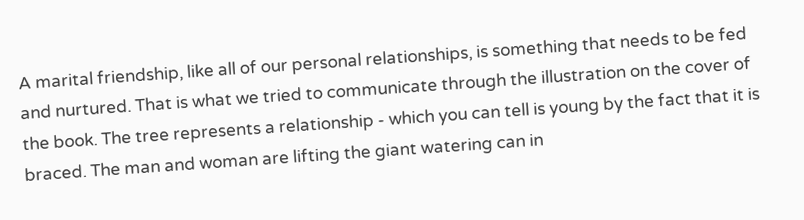A marital friendship, like all of our personal relationships, is something that needs to be fed and nurtured. That is what we tried to communicate through the illustration on the cover of the book. The tree represents a relationship - which you can tell is young by the fact that it is braced. The man and woman are lifting the giant watering can in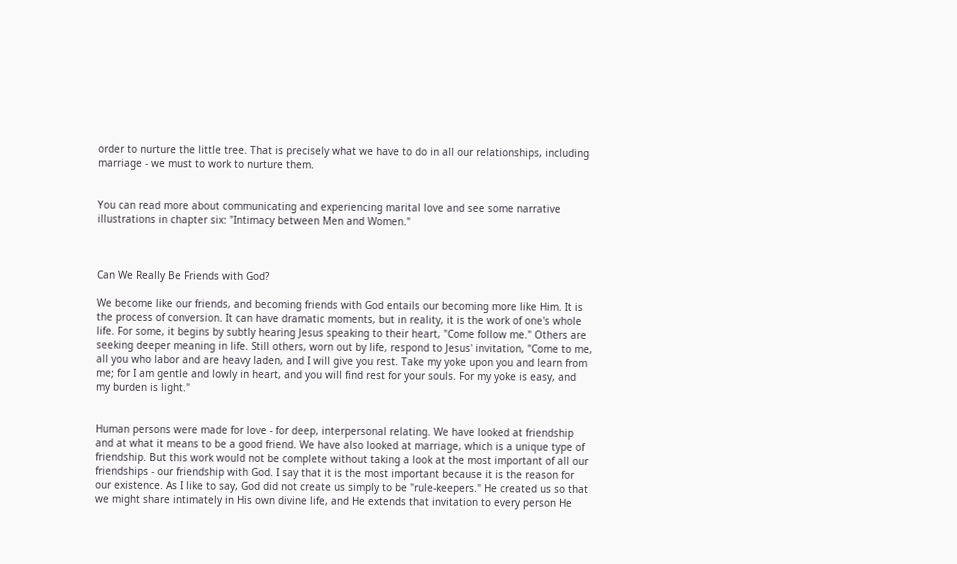order to nurture the little tree. That is precisely what we have to do in all our relationships, including marriage - we must to work to nurture them.


You can read more about communicating and experiencing marital love and see some narrative illustrations in chapter six: "Intimacy between Men and Women."



Can We Really Be Friends with God?

We become like our friends, and becoming friends with God entails our becoming more like Him. It is the process of conversion. It can have dramatic moments, but in reality, it is the work of one's whole life. For some, it begins by subtly hearing Jesus speaking to their heart, "Come follow me." Others are seeking deeper meaning in life. Still others, worn out by life, respond to Jesus' invitation, "Come to me, all you who labor and are heavy laden, and I will give you rest. Take my yoke upon you and learn from me; for I am gentle and lowly in heart, and you will find rest for your souls. For my yoke is easy, and my burden is light."


Human persons were made for love - for deep, interpersonal relating. We have looked at friendship and at what it means to be a good friend. We have also looked at marriage, which is a unique type of friendship. But this work would not be complete without taking a look at the most important of all our friendships - our friendship with God. I say that it is the most important because it is the reason for our existence. As I like to say, God did not create us simply to be "rule-keepers." He created us so that we might share intimately in His own divine life, and He extends that invitation to every person He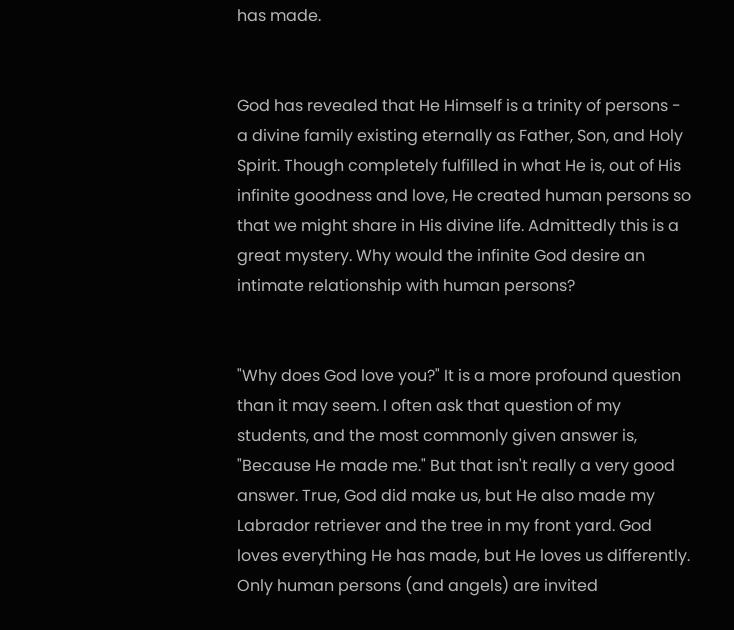has made.


God has revealed that He Himself is a trinity of persons - a divine family existing eternally as Father, Son, and Holy Spirit. Though completely fulfilled in what He is, out of His infinite goodness and love, He created human persons so that we might share in His divine life. Admittedly this is a great mystery. Why would the infinite God desire an intimate relationship with human persons?


"Why does God love you?" It is a more profound question than it may seem. I often ask that question of my students, and the most commonly given answer is, "Because He made me." But that isn't really a very good answer. True, God did make us, but He also made my Labrador retriever and the tree in my front yard. God loves everything He has made, but He loves us differently. Only human persons (and angels) are invited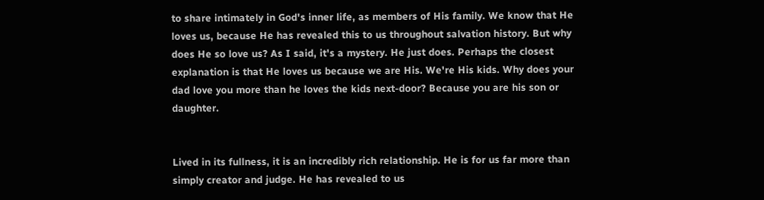to share intimately in God's inner life, as members of His family. We know that He loves us, because He has revealed this to us throughout salvation history. But why does He so love us? As I said, it's a mystery. He just does. Perhaps the closest explanation is that He loves us because we are His. We're His kids. Why does your dad love you more than he loves the kids next-door? Because you are his son or daughter.


Lived in its fullness, it is an incredibly rich relationship. He is for us far more than simply creator and judge. He has revealed to us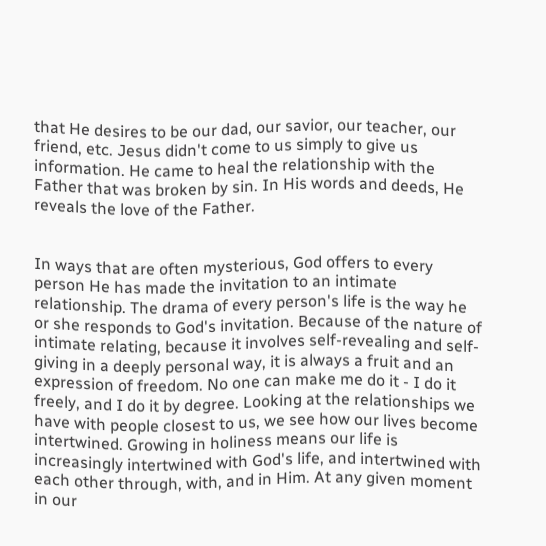that He desires to be our dad, our savior, our teacher, our friend, etc. Jesus didn't come to us simply to give us information. He came to heal the relationship with the Father that was broken by sin. In His words and deeds, He reveals the love of the Father.


In ways that are often mysterious, God offers to every person He has made the invitation to an intimate relationship. The drama of every person's life is the way he or she responds to God's invitation. Because of the nature of intimate relating, because it involves self-revealing and self-giving in a deeply personal way, it is always a fruit and an expression of freedom. No one can make me do it - I do it freely, and I do it by degree. Looking at the relationships we have with people closest to us, we see how our lives become intertwined. Growing in holiness means our life is increasingly intertwined with God's life, and intertwined with each other through, with, and in Him. At any given moment in our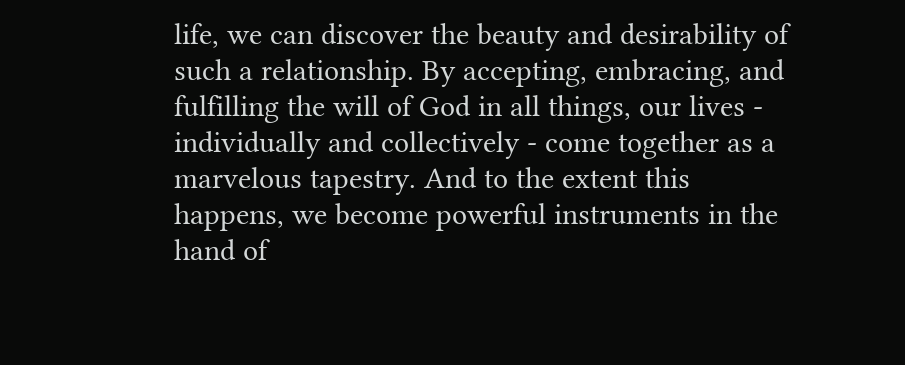life, we can discover the beauty and desirability of such a relationship. By accepting, embracing, and fulfilling the will of God in all things, our lives - individually and collectively - come together as a marvelous tapestry. And to the extent this happens, we become powerful instruments in the hand of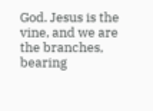God. Jesus is the vine, and we are the branches, bearing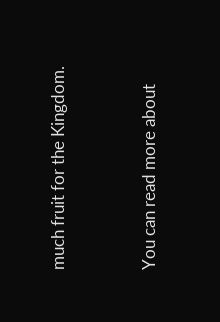much fruit for the Kingdom.


You can read more about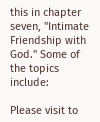this in chapter seven, "Intimate Friendship with God." Some of the topics include:

Please visit to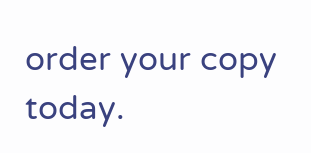order your copy today.